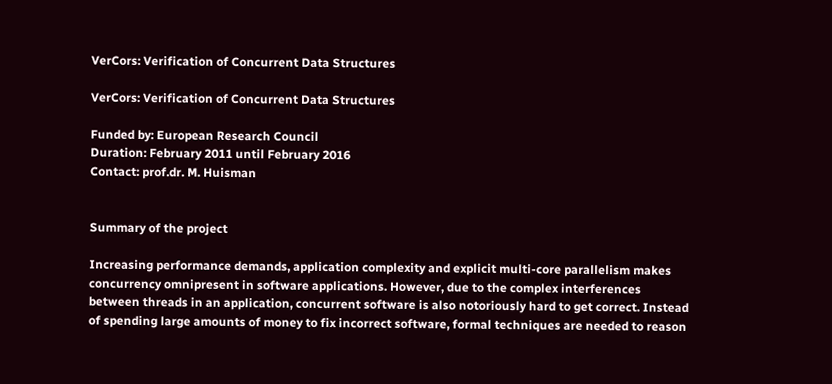VerCors: Verification of Concurrent Data Structures

VerCors: Verification of Concurrent Data Structures

Funded by: European Research Council
Duration: February 2011 until February 2016
Contact: prof.dr. M. Huisman


Summary of the project

Increasing performance demands, application complexity and explicit multi-core parallelism makes concurrency omnipresent in software applications. However, due to the complex interferences between threads in an application, concurrent software is also notoriously hard to get correct. Instead of spending large amounts of money to fix incorrect software, formal techniques are needed to reason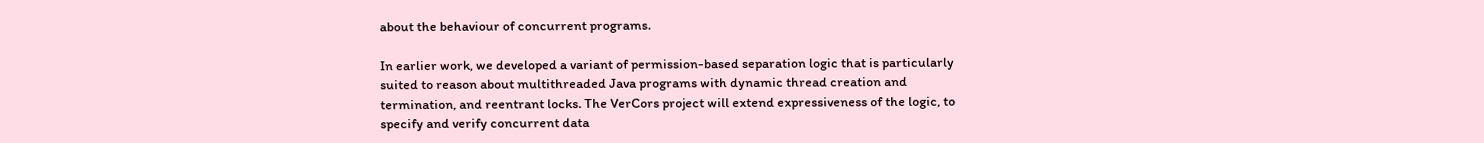about the behaviour of concurrent programs.

In earlier work, we developed a variant of permission-based separation logic that is particularly suited to reason about multithreaded Java programs with dynamic thread creation and termination, and reentrant locks. The VerCors project will extend expressiveness of the logic, to specify and verify concurrent data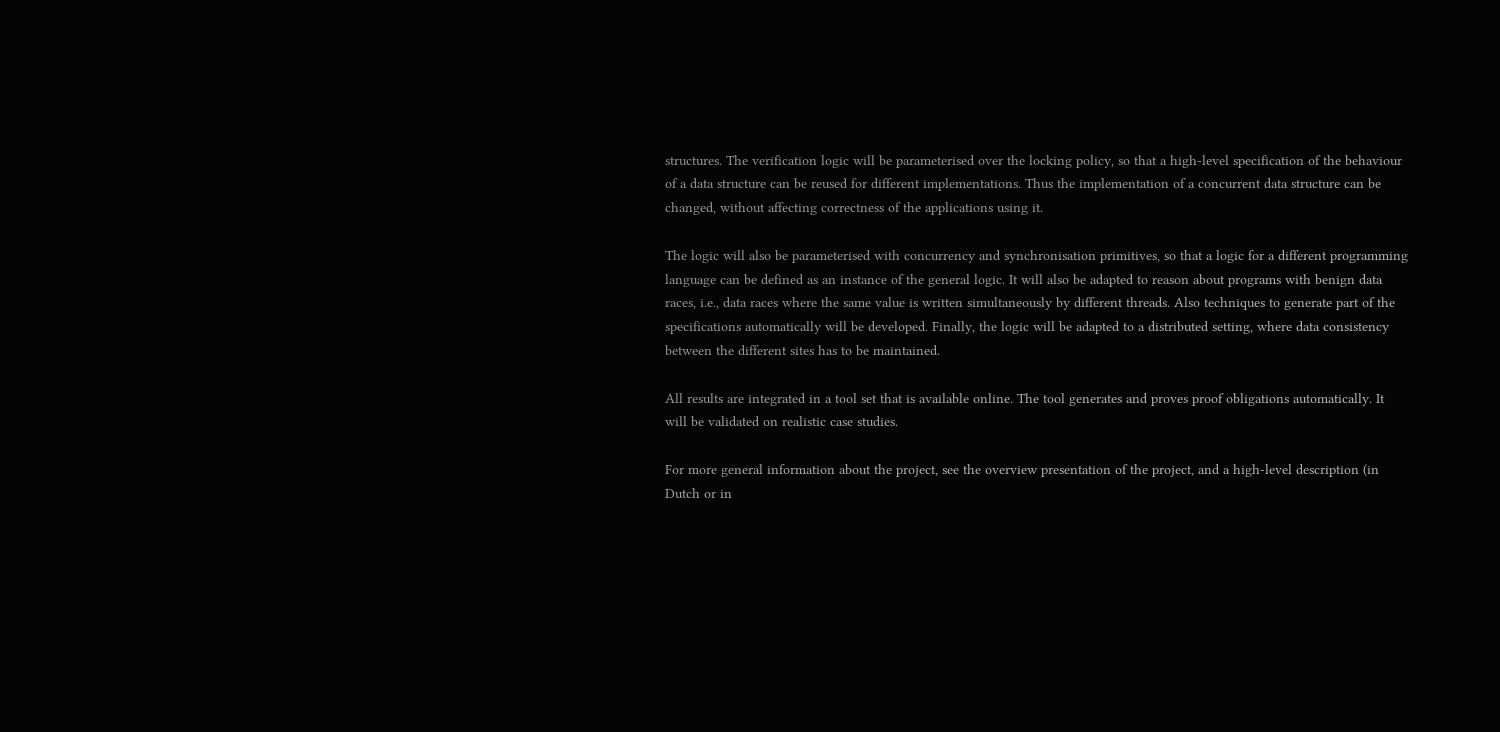structures. The verification logic will be parameterised over the locking policy, so that a high-level specification of the behaviour of a data structure can be reused for different implementations. Thus the implementation of a concurrent data structure can be changed, without affecting correctness of the applications using it.

The logic will also be parameterised with concurrency and synchronisation primitives, so that a logic for a different programming language can be defined as an instance of the general logic. It will also be adapted to reason about programs with benign data races, i.e., data races where the same value is written simultaneously by different threads. Also techniques to generate part of the specifications automatically will be developed. Finally, the logic will be adapted to a distributed setting, where data consistency between the different sites has to be maintained.

All results are integrated in a tool set that is available online. The tool generates and proves proof obligations automatically. It will be validated on realistic case studies.

For more general information about the project, see the overview presentation of the project, and a high-level description (in Dutch or in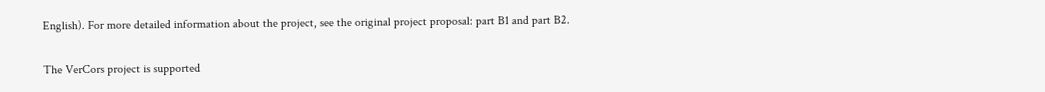English). For more detailed information about the project, see the original project proposal: part B1 and part B2.

The VerCors project is supported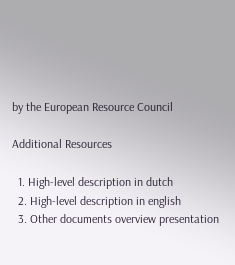by the European Resource Council

Additional Resources

  1. High-level description in dutch
  2. High-level description in english
  3. Other documents overview presentation